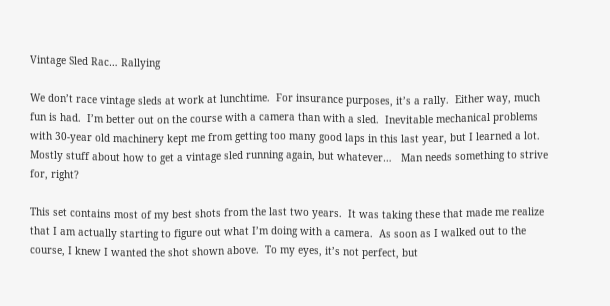Vintage Sled Rac… Rallying

We don’t race vintage sleds at work at lunchtime.  For insurance purposes, it’s a rally.  Either way, much fun is had.  I’m better out on the course with a camera than with a sled.  Inevitable mechanical problems with 30-year old machinery kept me from getting too many good laps in this last year, but I learned a lot.  Mostly stuff about how to get a vintage sled running again, but whatever…   Man needs something to strive for, right?

This set contains most of my best shots from the last two years.  It was taking these that made me realize that I am actually starting to figure out what I’m doing with a camera.  As soon as I walked out to the course, I knew I wanted the shot shown above.  To my eyes, it’s not perfect, but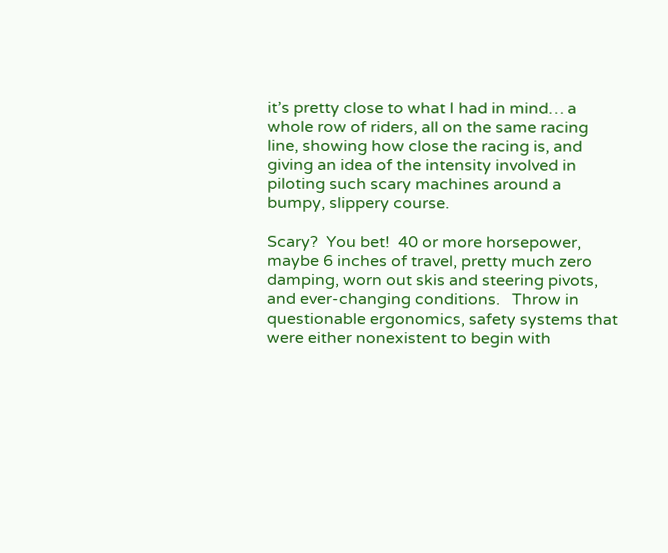it’s pretty close to what I had in mind… a whole row of riders, all on the same racing line, showing how close the racing is, and giving an idea of the intensity involved in piloting such scary machines around a bumpy, slippery course.

Scary?  You bet!  40 or more horsepower, maybe 6 inches of travel, pretty much zero damping, worn out skis and steering pivots, and ever-changing conditions.   Throw in questionable ergonomics, safety systems that were either nonexistent to begin with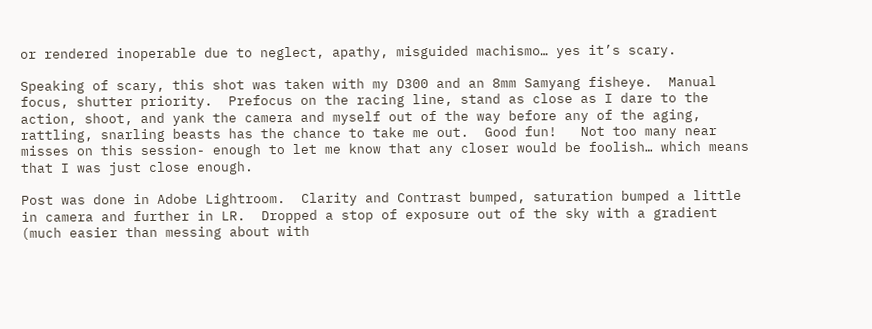or rendered inoperable due to neglect, apathy, misguided machismo… yes it’s scary.

Speaking of scary, this shot was taken with my D300 and an 8mm Samyang fisheye.  Manual focus, shutter priority.  Prefocus on the racing line, stand as close as I dare to the action, shoot, and yank the camera and myself out of the way before any of the aging, rattling, snarling beasts has the chance to take me out.  Good fun!   Not too many near misses on this session- enough to let me know that any closer would be foolish… which means that I was just close enough.

Post was done in Adobe Lightroom.  Clarity and Contrast bumped, saturation bumped a little in camera and further in LR.  Dropped a stop of exposure out of the sky with a gradient (much easier than messing about with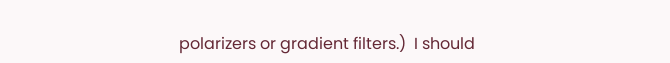polarizers or gradient filters.)  I should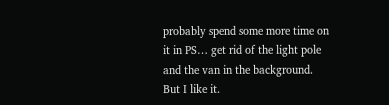probably spend some more time on it in PS… get rid of the light pole and the van in the background.  But I like it.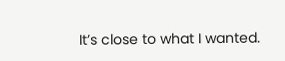It’s close to what I wanted.